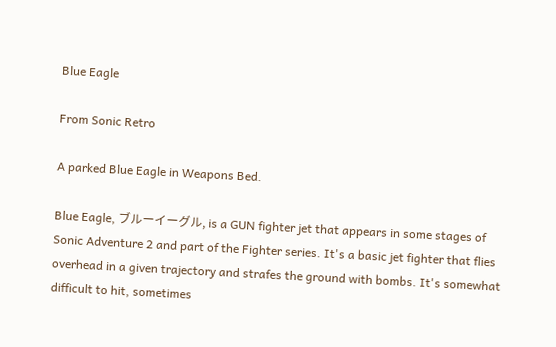Blue Eagle

From Sonic Retro

A parked Blue Eagle in Weapons Bed.

Blue Eagle, ブルーイーグル, is a GUN fighter jet that appears in some stages of Sonic Adventure 2 and part of the Fighter series. It's a basic jet fighter that flies overhead in a given trajectory and strafes the ground with bombs. It's somewhat difficult to hit, sometimes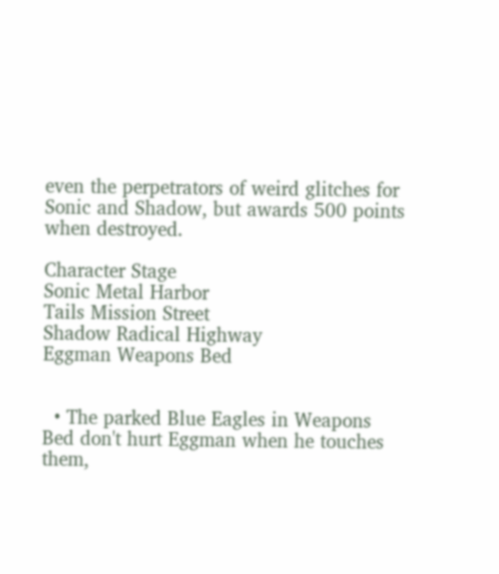even the perpetrators of weird glitches for Sonic and Shadow, but awards 500 points when destroyed.

Character Stage
Sonic Metal Harbor
Tails Mission Street
Shadow Radical Highway
Eggman Weapons Bed


  • The parked Blue Eagles in Weapons Bed don't hurt Eggman when he touches them,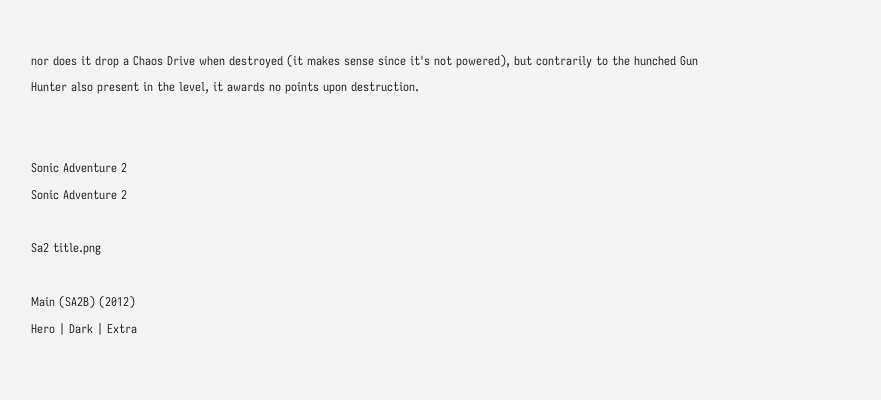nor does it drop a Chaos Drive when destroyed (it makes sense since it's not powered), but contrarily to the hunched Gun Hunter also present in the level, it awards no points upon destruction.


Sonic Adventure 2
Sonic Adventure 2

Sa2 title.png

Main (SA2B) (2012)
Hero | Dark | Extra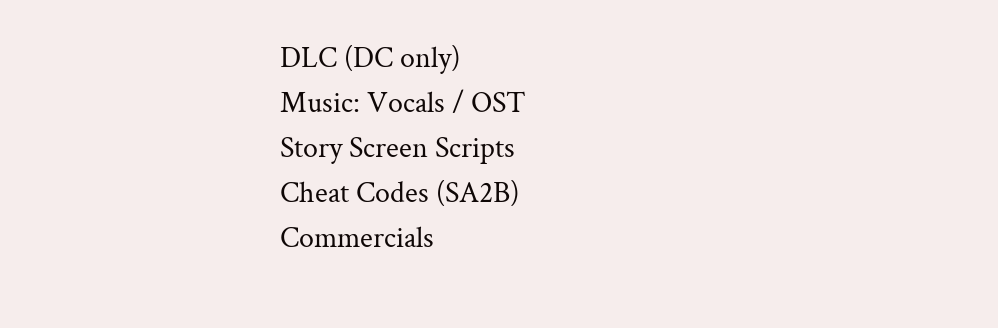DLC (DC only)
Music: Vocals / OST
Story Screen Scripts
Cheat Codes (SA2B)
Commercials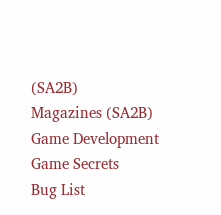(SA2B)
Magazines (SA2B)
Game Development
Game Secrets
Bug List